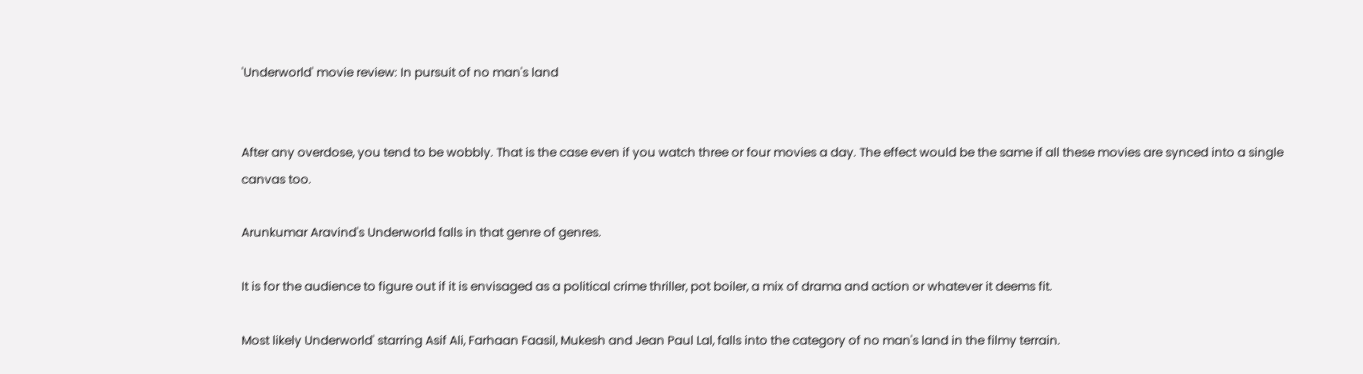'Underworld' movie review: In pursuit of no man's land


After any overdose, you tend to be wobbly. That is the case even if you watch three or four movies a day. The effect would be the same if all these movies are synced into a single canvas too.

Arunkumar Aravind's Underworld falls in that genre of genres.

It is for the audience to figure out if it is envisaged as a political crime thriller, pot boiler, a mix of drama and action or whatever it deems fit.

Most likely Underworld' starring Asif Ali, Farhaan Faasil, Mukesh and Jean Paul Lal, falls into the category of no man's land in the filmy terrain.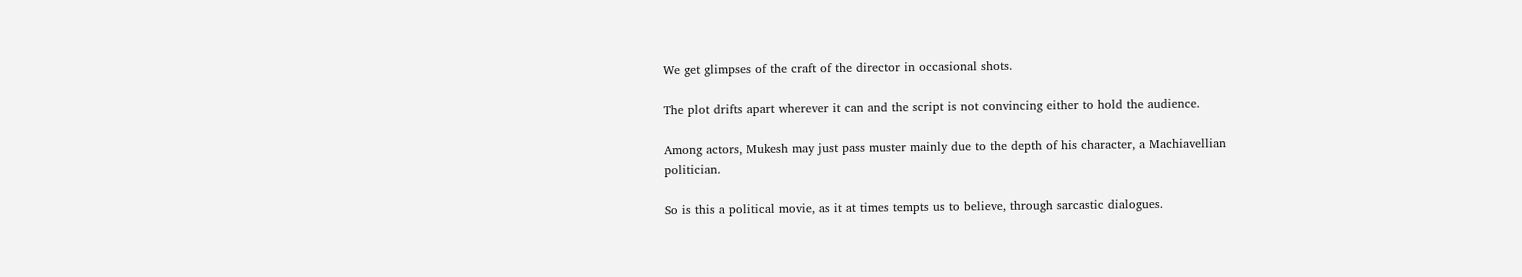We get glimpses of the craft of the director in occasional shots.

The plot drifts apart wherever it can and the script is not convincing either to hold the audience.

Among actors, Mukesh may just pass muster mainly due to the depth of his character, a Machiavellian politician.

So is this a political movie, as it at times tempts us to believe, through sarcastic dialogues.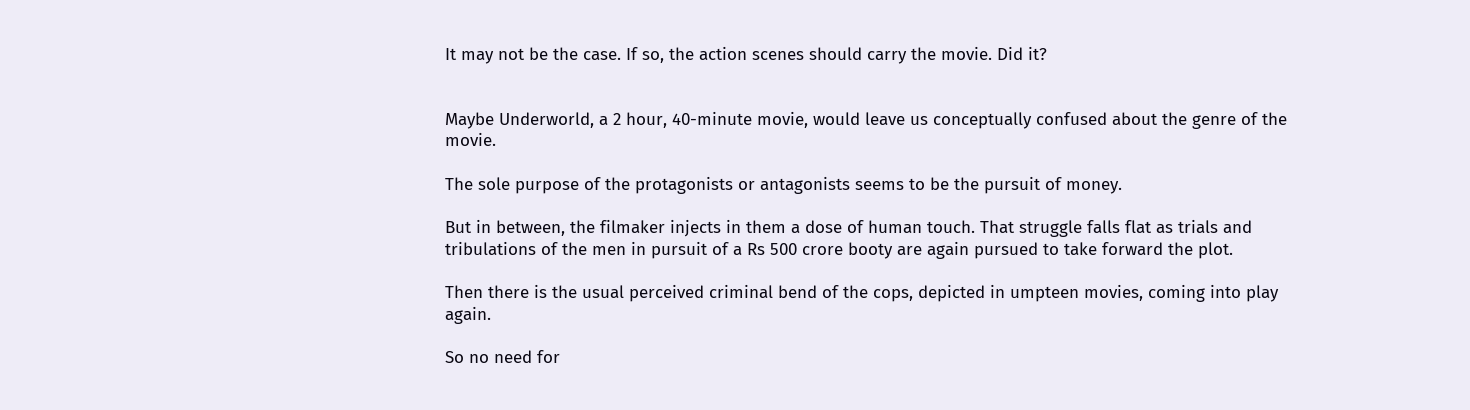It may not be the case. If so, the action scenes should carry the movie. Did it?


Maybe Underworld, a 2 hour, 40-minute movie, would leave us conceptually confused about the genre of the movie.

The sole purpose of the protagonists or antagonists seems to be the pursuit of money.

But in between, the filmaker injects in them a dose of human touch. That struggle falls flat as trials and tribulations of the men in pursuit of a Rs 500 crore booty are again pursued to take forward the plot.

Then there is the usual perceived criminal bend of the cops, depicted in umpteen movies, coming into play again.

So no need for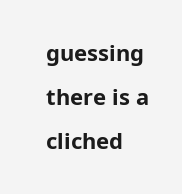guessing there is a cliched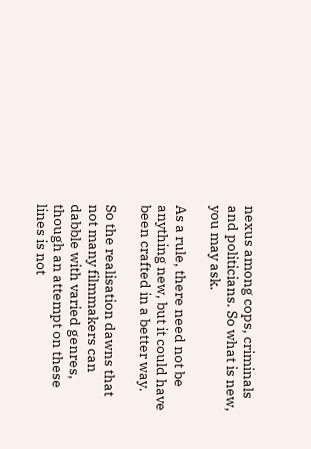nexus among cops, criminals and politicians. So what is new, you may ask.

As a rule, there need not be anything new, but it could have been crafted in a better way.

So the realisation dawns that not many filmmakers can dabble with varied genres, though an attempt on these lines is not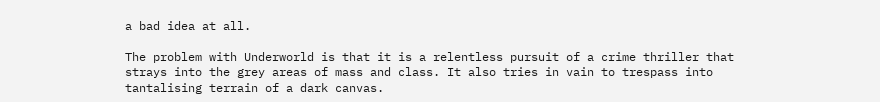a bad idea at all.

The problem with Underworld is that it is a relentless pursuit of a crime thriller that strays into the grey areas of mass and class. It also tries in vain to trespass into tantalising terrain of a dark canvas.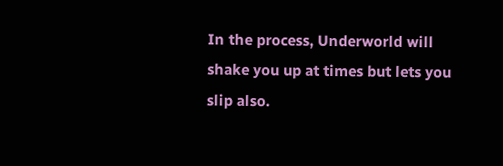In the process, Underworld will shake you up at times but lets you slip also.